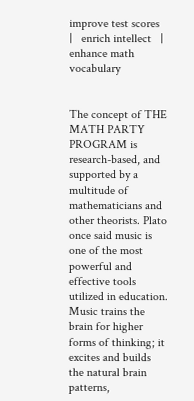improve test scores   |   enrich intellect   |   enhance math vocabulary


The concept of THE MATH PARTY PROGRAM is research-based, and supported by a multitude of mathematicians and other theorists. Plato once said music is one of the most powerful and effective tools utilized in education. Music trains the brain for higher forms of thinking; it excites and builds the natural brain patterns,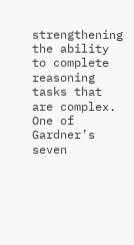strengthening the ability to complete reasoning tasks that are complex. One of Gardner’s seven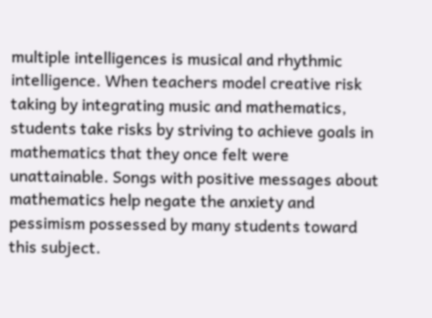multiple intelligences is musical and rhythmic intelligence. When teachers model creative risk taking by integrating music and mathematics, students take risks by striving to achieve goals in mathematics that they once felt were unattainable. Songs with positive messages about mathematics help negate the anxiety and pessimism possessed by many students toward this subject.